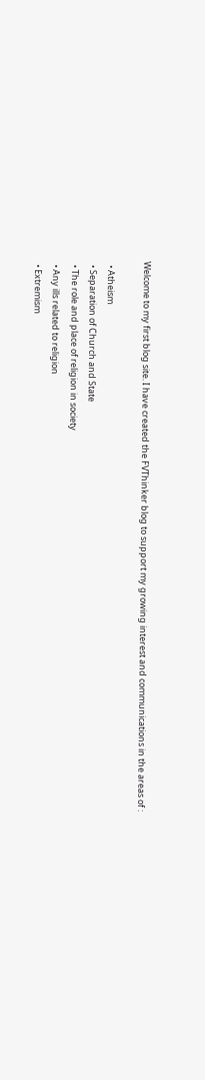Welcome to my first blog site. I have created the FVThinker blog to support my growing interest and communications in the areas of :

  • Atheism
  • Separation of Church and State
  • The role and place of religion in society
  • Any ills related to religion
  • Extremism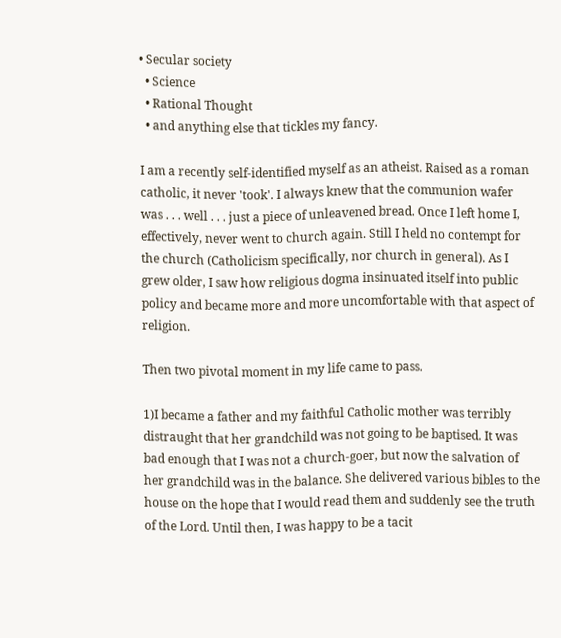• Secular society
  • Science
  • Rational Thought
  • and anything else that tickles my fancy.

I am a recently self-identified myself as an atheist. Raised as a roman catholic, it never 'took'. I always knew that the communion wafer was . . . well . . . just a piece of unleavened bread. Once I left home I, effectively, never went to church again. Still I held no contempt for the church (Catholicism specifically, nor church in general). As I grew older, I saw how religious dogma insinuated itself into public policy and became more and more uncomfortable with that aspect of religion.

Then two pivotal moment in my life came to pass.

1)I became a father and my faithful Catholic mother was terribly distraught that her grandchild was not going to be baptised. It was bad enough that I was not a church-goer, but now the salvation of her grandchild was in the balance. She delivered various bibles to the house on the hope that I would read them and suddenly see the truth of the Lord. Until then, I was happy to be a tacit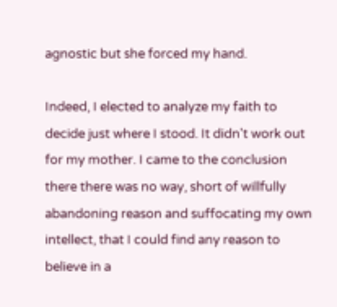agnostic but she forced my hand.

Indeed, I elected to analyze my faith to decide just where I stood. It didn't work out for my mother. I came to the conclusion there there was no way, short of willfully abandoning reason and suffocating my own intellect, that I could find any reason to believe in a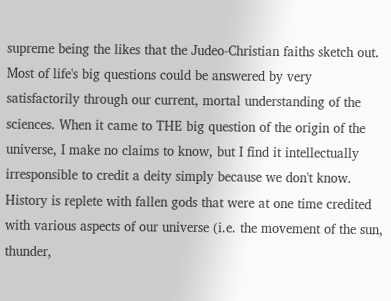supreme being the likes that the Judeo-Christian faiths sketch out. Most of life's big questions could be answered by very satisfactorily through our current, mortal understanding of the sciences. When it came to THE big question of the origin of the universe, I make no claims to know, but I find it intellectually irresponsible to credit a deity simply because we don't know. History is replete with fallen gods that were at one time credited with various aspects of our universe (i.e. the movement of the sun, thunder,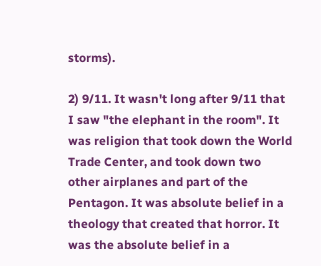storms).

2) 9/11. It wasn't long after 9/11 that I saw "the elephant in the room". It was religion that took down the World Trade Center, and took down two other airplanes and part of the Pentagon. It was absolute belief in a theology that created that horror. It was the absolute belief in a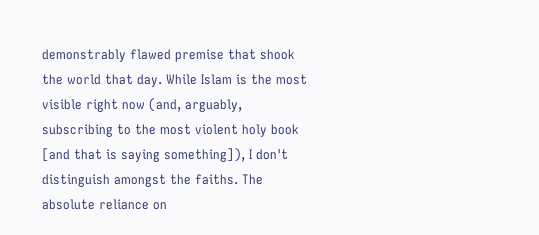demonstrably flawed premise that shook the world that day. While Islam is the most visible right now (and, arguably, subscribing to the most violent holy book [and that is saying something]), I don't distinguish amongst the faiths. The absolute reliance on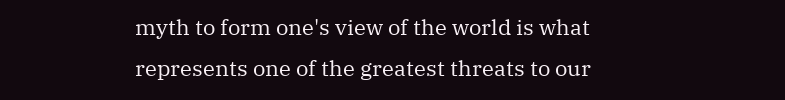myth to form one's view of the world is what represents one of the greatest threats to our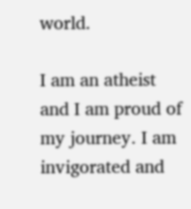world.

I am an atheist and I am proud of my journey. I am invigorated and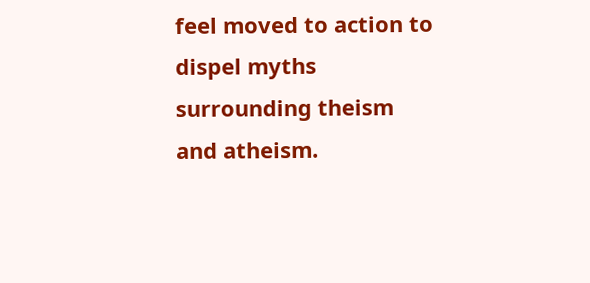feel moved to action to dispel myths surrounding theism and atheism.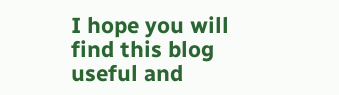I hope you will find this blog useful and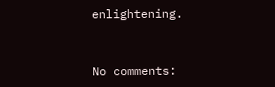enlightening.


No comments: